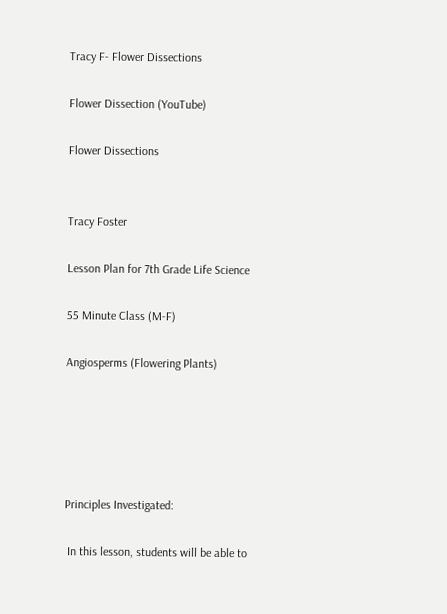Tracy F- Flower Dissections

Flower Dissection (YouTube)

Flower Dissections


Tracy Foster

Lesson Plan for 7th Grade Life Science

55 Minute Class (M-F)

Angiosperms (Flowering Plants)





Principles Investigated:

 In this lesson, students will be able to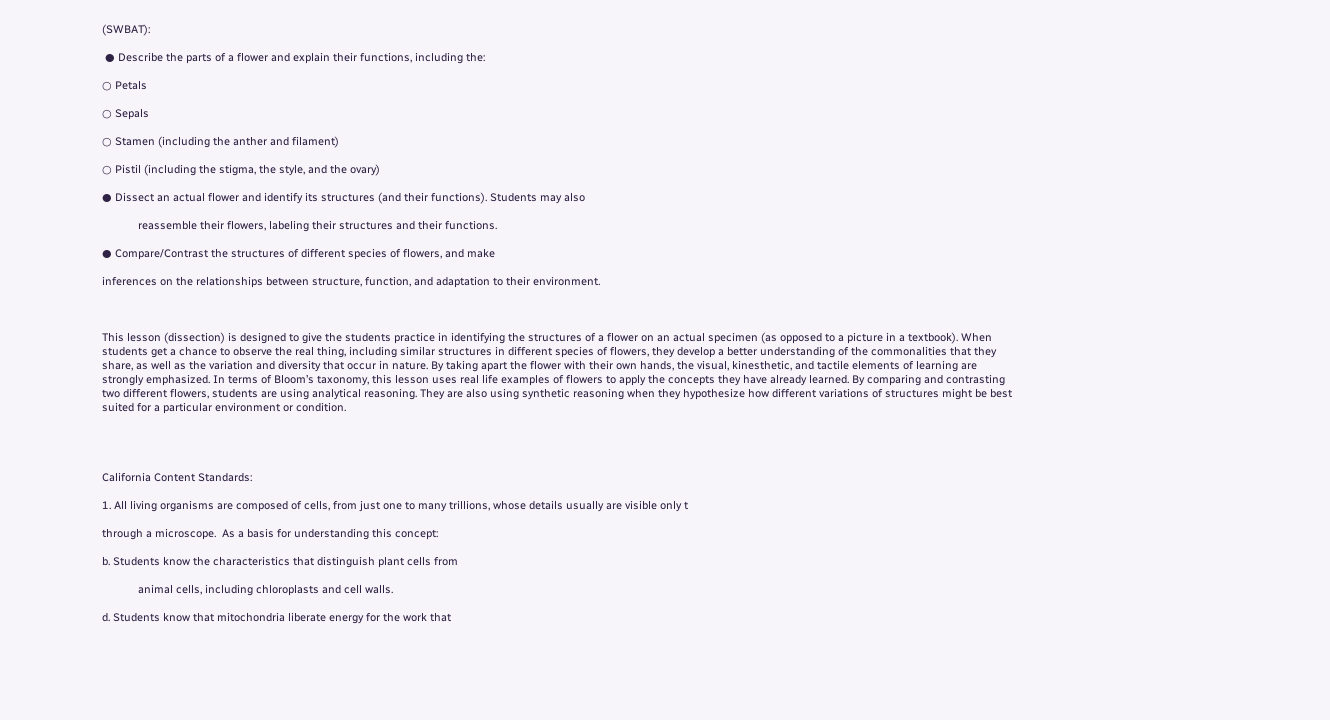(SWBAT):

 ● Describe the parts of a flower and explain their functions, including the:

○ Petals

○ Sepals

○ Stamen (including the anther and filament)

○ Pistil (including the stigma, the style, and the ovary)

● Dissect an actual flower and identify its structures (and their functions). Students may also

            reassemble their flowers, labeling their structures and their functions.

● Compare/Contrast the structures of different species of flowers, and make

inferences on the relationships between structure, function, and adaptation to their environment.



This lesson (dissection) is designed to give the students practice in identifying the structures of a flower on an actual specimen (as opposed to a picture in a textbook). When students get a chance to observe the real thing, including similar structures in different species of flowers, they develop a better understanding of the commonalities that they share, as well as the variation and diversity that occur in nature. By taking apart the flower with their own hands, the visual, kinesthetic, and tactile elements of learning are strongly emphasized. In terms of Bloom’s taxonomy, this lesson uses real life examples of flowers to apply the concepts they have already learned. By comparing and contrasting two different flowers, students are using analytical reasoning. They are also using synthetic reasoning when they hypothesize how different variations of structures might be best suited for a particular environment or condition.




California Content Standards:

1. All living organisms are composed of cells, from just one to many trillions, whose details usually are visible only t

through a microscope.  As a basis for understanding this concept:

b. Students know the characteristics that distinguish plant cells from

            animal cells, including chloroplasts and cell walls.

d. Students know that mitochondria liberate energy for the work that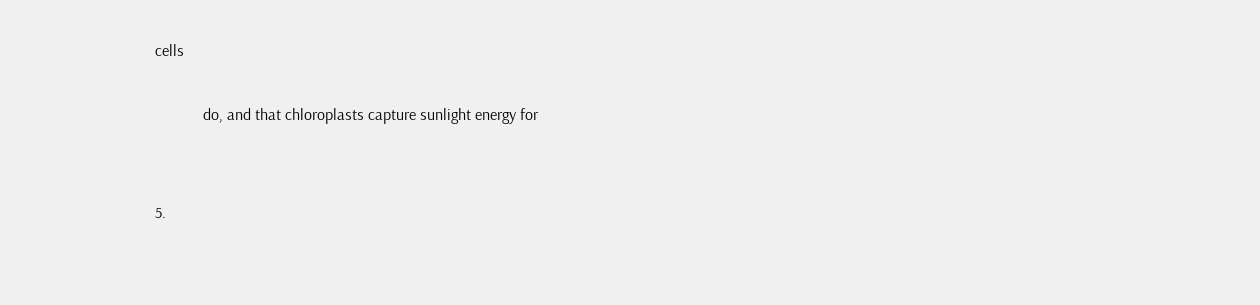cells

            do, and that chloroplasts capture sunlight energy for


5.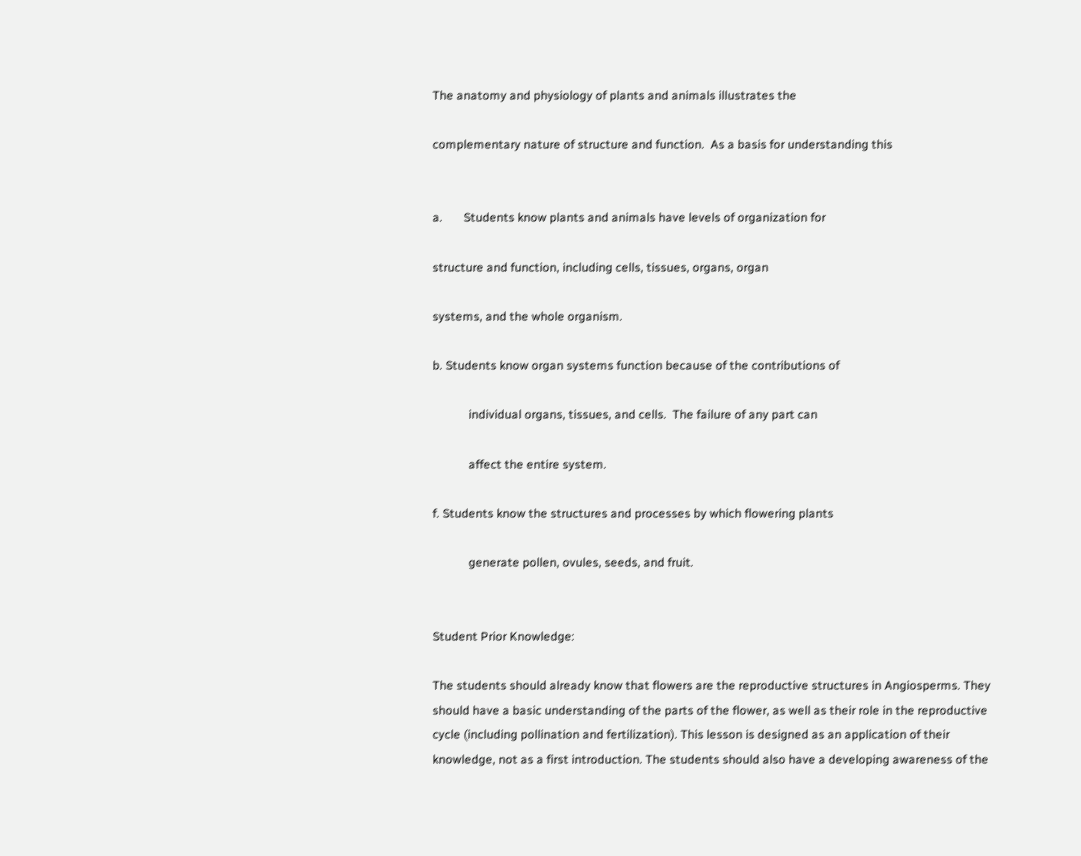The anatomy and physiology of plants and animals illustrates the

complementary nature of structure and function.  As a basis for understanding this


a.       Students know plants and animals have levels of organization for

structure and function, including cells, tissues, organs, organ

systems, and the whole organism.

b. Students know organ systems function because of the contributions of

            individual organs, tissues, and cells.  The failure of any part can

            affect the entire system.

f. Students know the structures and processes by which flowering plants

            generate pollen, ovules, seeds, and fruit.


Student Prior Knowledge:

The students should already know that flowers are the reproductive structures in Angiosperms. They should have a basic understanding of the parts of the flower, as well as their role in the reproductive cycle (including pollination and fertilization). This lesson is designed as an application of their knowledge, not as a first introduction. The students should also have a developing awareness of the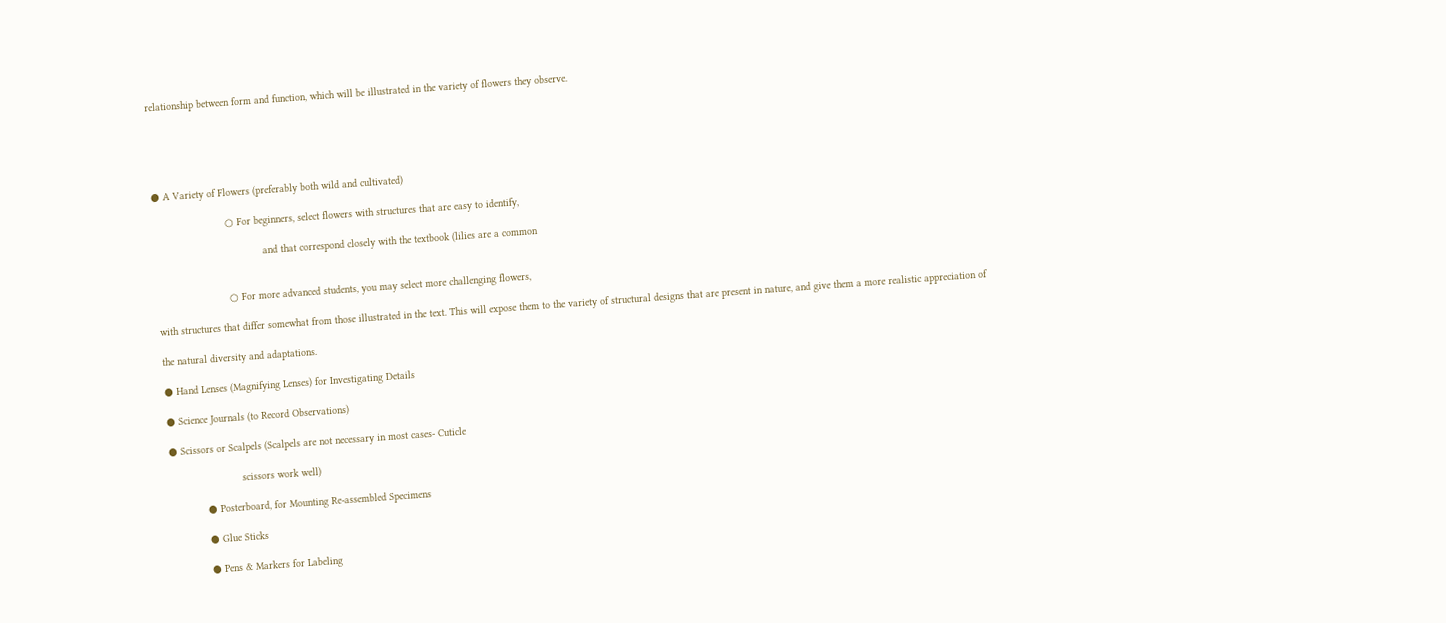relationship between form and function, which will be illustrated in the variety of flowers they observe.





● A Variety of Flowers (preferably both wild and cultivated)

                        ○ For beginners, select flowers with structures that are easy to identify,

                                    and that correspond closely with the textbook (lilies are a common


                        ○ For more advanced students, you may select more challenging flowers,

with structures that differ somewhat from those illustrated in the text. This will expose them to the variety of structural designs that are present in nature, and give them a more realistic appreciation of

the natural diversity and adaptations.

● Hand Lenses (Magnifying Lenses) for Investigating Details

● Science Journals (to Record Observations)

● Scissors or Scalpels (Scalpels are not necessary in most cases- Cuticle

                        scissors work well)

            ● Posterboard, for Mounting Re-assembled Specimens

            ● Glue Sticks

            ● Pens & Markers for Labeling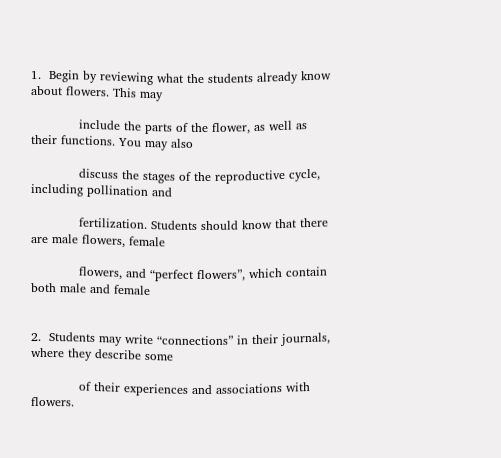1.  Begin by reviewing what the students already know about flowers. This may

            include the parts of the flower, as well as their functions. You may also

            discuss the stages of the reproductive cycle, including pollination and

            fertilization. Students should know that there are male flowers, female

            flowers, and “perfect flowers”, which contain both male and female


2.  Students may write “connections” in their journals, where they describe some

            of their experiences and associations with flowers.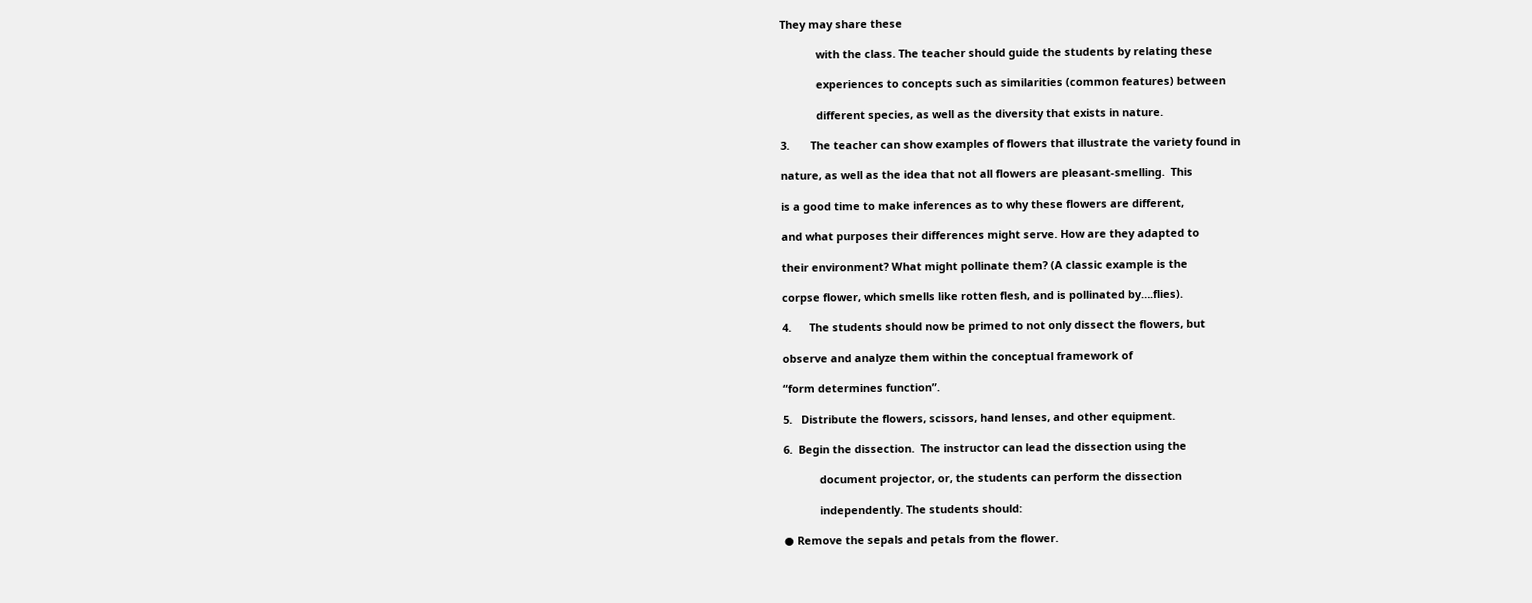They may share these

            with the class. The teacher should guide the students by relating these

            experiences to concepts such as similarities (common features) between

            different species, as well as the diversity that exists in nature.

3.       The teacher can show examples of flowers that illustrate the variety found in

nature, as well as the idea that not all flowers are pleasant-smelling.  This

is a good time to make inferences as to why these flowers are different,

and what purposes their differences might serve. How are they adapted to

their environment? What might pollinate them? (A classic example is the

corpse flower, which smells like rotten flesh, and is pollinated by….flies).

4.      The students should now be primed to not only dissect the flowers, but

observe and analyze them within the conceptual framework of

“form determines function”.

5.   Distribute the flowers, scissors, hand lenses, and other equipment.

6.  Begin the dissection.  The instructor can lead the dissection using the

            document projector, or, the students can perform the dissection

            independently. The students should:

● Remove the sepals and petals from the flower.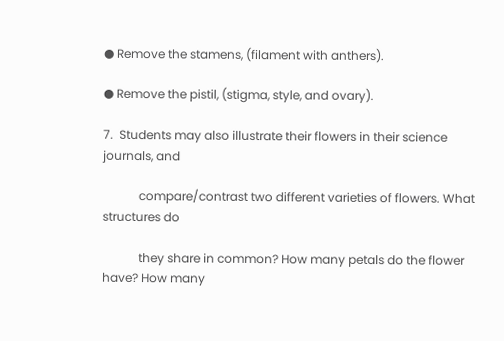● Remove the stamens, (filament with anthers).

● Remove the pistil, (stigma, style, and ovary).

7.  Students may also illustrate their flowers in their science journals, and

            compare/contrast two different varieties of flowers. What structures do

            they share in common? How many petals do the flower have? How many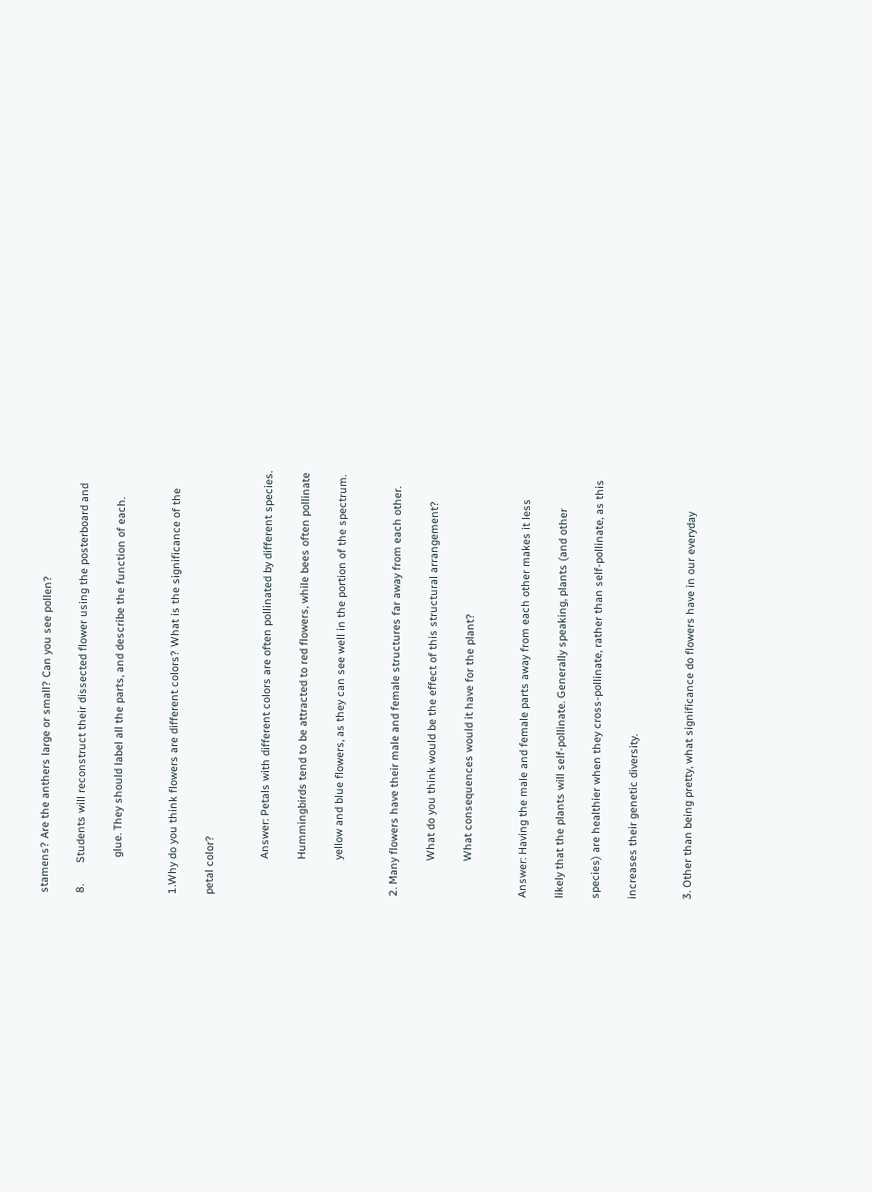stamens? Are the anthers large or small? Can you see pollen?

8.       Students will reconstruct their dissected flower using the posterboard and

            glue. They should label all the parts, and describe the function of each.


1.Why do you think flowers are different colors? What is the significance of the

petal color?


            Answer: Petals with different colors are often pollinated by different species.

            Hummingbirds tend to be attracted to red flowers, while bees often pollinate

            yellow and blue flowers, as they can see well in the portion of the spectrum.


2. Many flowers have their male and female structures far away from each other.

            What do you think would be the effect of this structural arrangement?

            What consequences would it have for the plant?


Answer: Having the male and female parts away from each other makes it less

likely that the plants will self-pollinate. Generally speaking, plants (and other

species) are healthier when they cross-pollinate, rather than self-pollinate, as this

increases their genetic diversity.


3. Other than being pretty, what significance do flowers have in our everyday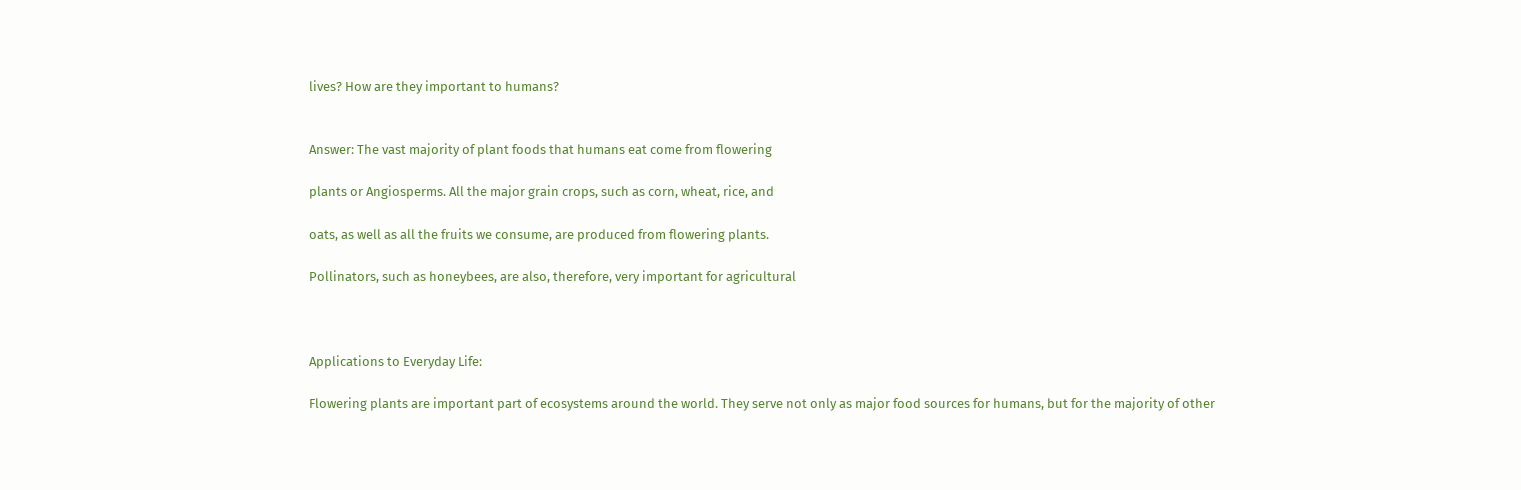lives? How are they important to humans?


Answer: The vast majority of plant foods that humans eat come from flowering

plants or Angiosperms. All the major grain crops, such as corn, wheat, rice, and

oats, as well as all the fruits we consume, are produced from flowering plants.

Pollinators, such as honeybees, are also, therefore, very important for agricultural



Applications to Everyday Life:

Flowering plants are important part of ecosystems around the world. They serve not only as major food sources for humans, but for the majority of other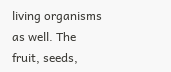living organisms as well. The fruit, seeds,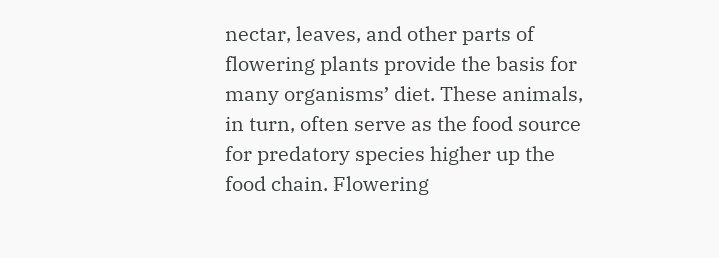nectar, leaves, and other parts of flowering plants provide the basis for many organisms’ diet. These animals, in turn, often serve as the food source for predatory species higher up the food chain. Flowering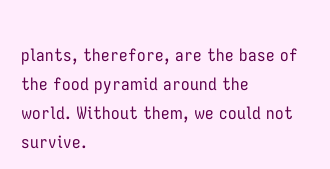plants, therefore, are the base of the food pyramid around the world. Without them, we could not survive.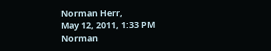Norman Herr,
May 12, 2011, 1:33 PM
Norman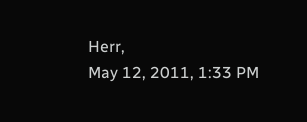Herr,
May 12, 2011, 1:33 PM